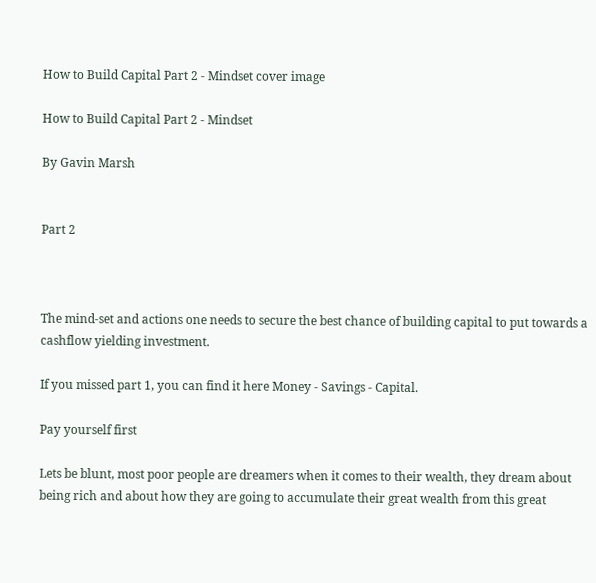How to Build Capital Part 2 - Mindset cover image

How to Build Capital Part 2 - Mindset

By Gavin Marsh


Part 2



The mind-set and actions one needs to secure the best chance of building capital to put towards a cashflow yielding investment.

If you missed part 1, you can find it here Money - Savings - Capital.

Pay yourself first

Lets be blunt, most poor people are dreamers when it comes to their wealth, they dream about being rich and about how they are going to accumulate their great wealth from this great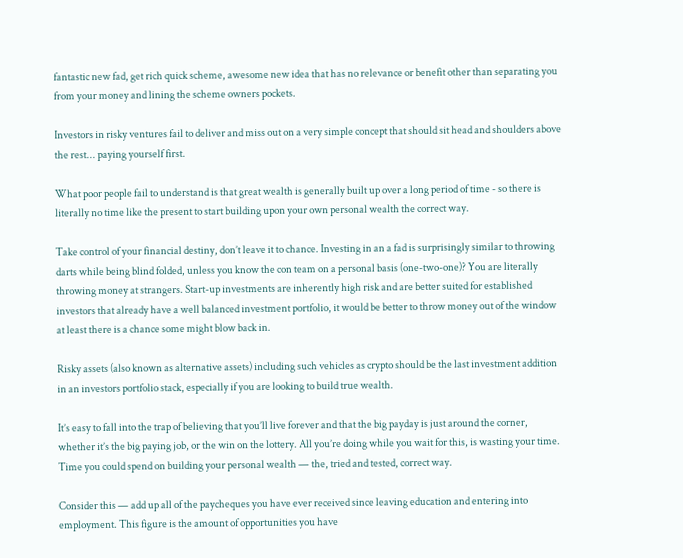fantastic new fad, get rich quick scheme, awesome new idea that has no relevance or benefit other than separating you from your money and lining the scheme owners pockets.

Investors in risky ventures fail to deliver and miss out on a very simple concept that should sit head and shoulders above the rest... paying yourself first.

What poor people fail to understand is that great wealth is generally built up over a long period of time - so there is literally no time like the present to start building upon your own personal wealth the correct way.

Take control of your financial destiny, don’t leave it to chance. Investing in an a fad is surprisingly similar to throwing darts while being blind folded, unless you know the con team on a personal basis (one-two-one)? You are literally throwing money at strangers. Start-up investments are inherently high risk and are better suited for established investors that already have a well balanced investment portfolio, it would be better to throw money out of the window at least there is a chance some might blow back in.

Risky assets (also known as alternative assets) including such vehicles as crypto should be the last investment addition in an investors portfolio stack, especially if you are looking to build true wealth.

It’s easy to fall into the trap of believing that you’ll live forever and that the big payday is just around the corner, whether it’s the big paying job, or the win on the lottery. All you’re doing while you wait for this, is wasting your time. Time you could spend on building your personal wealth — the, tried and tested, correct way.

Consider this — add up all of the paycheques you have ever received since leaving education and entering into employment. This figure is the amount of opportunities you have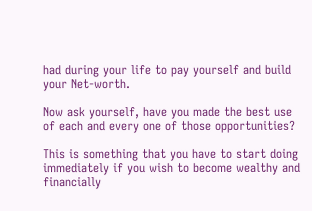had during your life to pay yourself and build your Net-worth.

Now ask yourself, have you made the best use of each and every one of those opportunities?

This is something that you have to start doing immediately if you wish to become wealthy and financially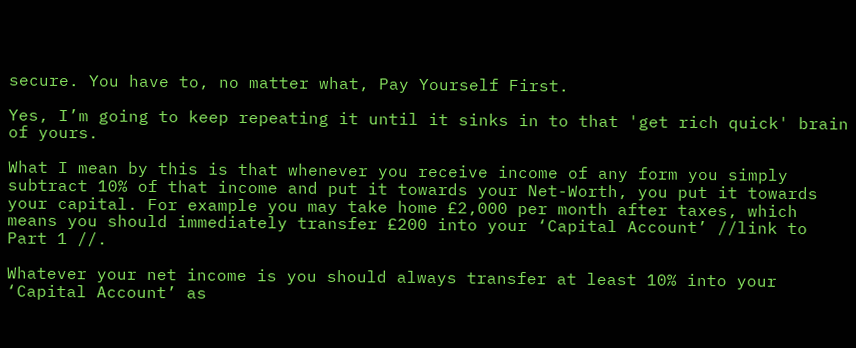secure. You have to, no matter what, Pay Yourself First.

Yes, I’m going to keep repeating it until it sinks in to that 'get rich quick' brain of yours.

What I mean by this is that whenever you receive income of any form you simply subtract 10% of that income and put it towards your Net-Worth, you put it towards your capital. For example you may take home £2,000 per month after taxes, which means you should immediately transfer £200 into your ‘Capital Account’ //link to Part 1 //.

Whatever your net income is you should always transfer at least 10% into your ‘Capital Account’ as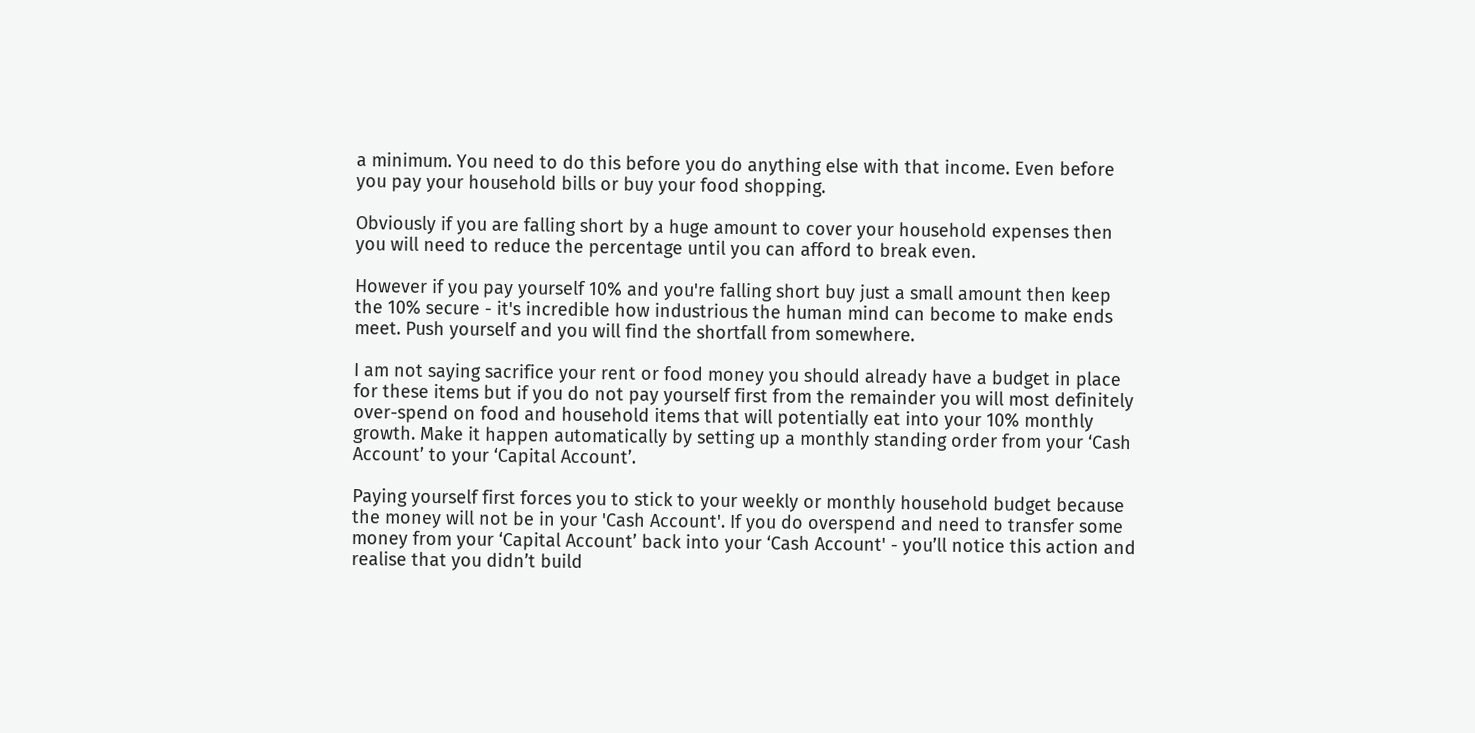a minimum. You need to do this before you do anything else with that income. Even before you pay your household bills or buy your food shopping.

Obviously if you are falling short by a huge amount to cover your household expenses then you will need to reduce the percentage until you can afford to break even.

However if you pay yourself 10% and you're falling short buy just a small amount then keep the 10% secure - it's incredible how industrious the human mind can become to make ends meet. Push yourself and you will find the shortfall from somewhere.

I am not saying sacrifice your rent or food money you should already have a budget in place for these items but if you do not pay yourself first from the remainder you will most definitely over-spend on food and household items that will potentially eat into your 10% monthly growth. Make it happen automatically by setting up a monthly standing order from your ‘Cash Account’ to your ‘Capital Account’.

Paying yourself first forces you to stick to your weekly or monthly household budget because the money will not be in your 'Cash Account'. If you do overspend and need to transfer some money from your ‘Capital Account’ back into your ‘Cash Account' - you’ll notice this action and realise that you didn’t build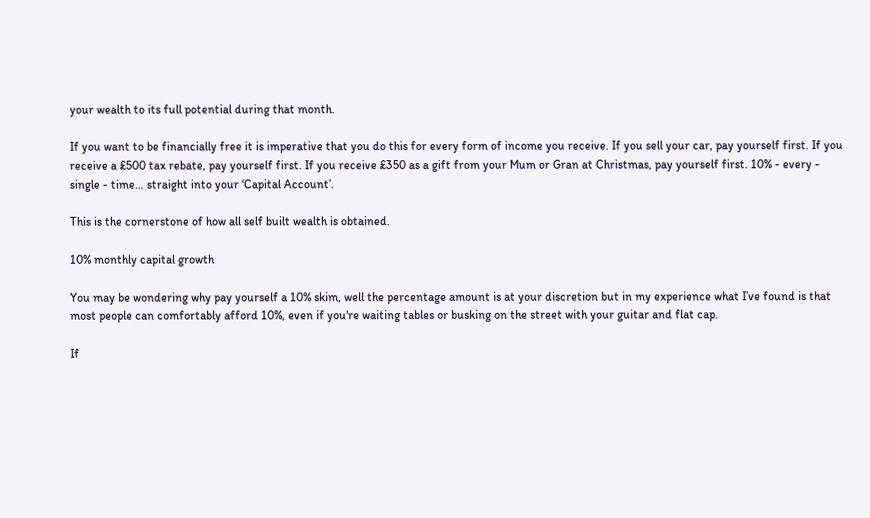your wealth to its full potential during that month.

If you want to be financially free it is imperative that you do this for every form of income you receive. If you sell your car, pay yourself first. If you receive a £500 tax rebate, pay yourself first. If you receive £350 as a gift from your Mum or Gran at Christmas, pay yourself first. 10% - every - single - time… straight into your ‘Capital Account’.

This is the cornerstone of how all self built wealth is obtained.

10% monthly capital growth

You may be wondering why pay yourself a 10% skim, well the percentage amount is at your discretion but in my experience what I’ve found is that most people can comfortably afford 10%, even if you're waiting tables or busking on the street with your guitar and flat cap.

If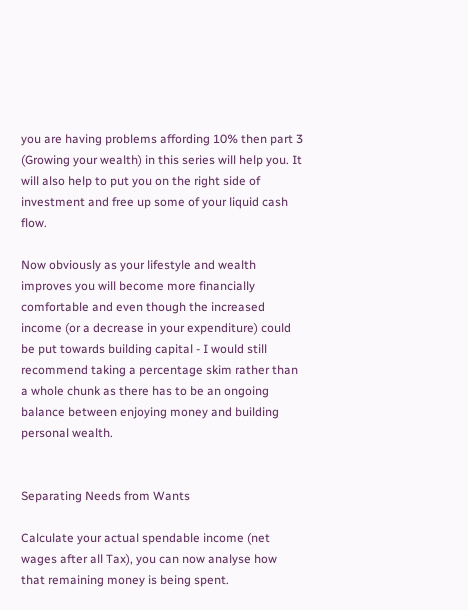you are having problems affording 10% then part 3 (Growing your wealth) in this series will help you. It will also help to put you on the right side of investment and free up some of your liquid cash flow.

Now obviously as your lifestyle and wealth improves you will become more financially comfortable and even though the increased income (or a decrease in your expenditure) could be put towards building capital - I would still recommend taking a percentage skim rather than a whole chunk as there has to be an ongoing balance between enjoying money and building personal wealth.


Separating Needs from Wants

Calculate your actual spendable income (net wages after all Tax), you can now analyse how that remaining money is being spent.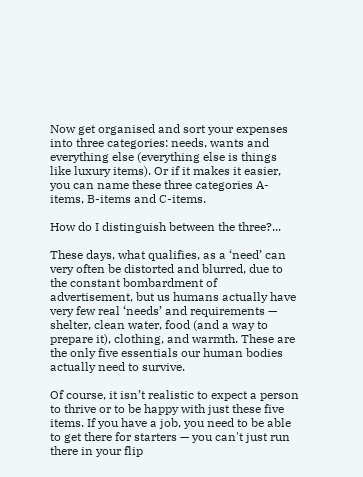Now get organised and sort your expenses into three categories: needs, wants and everything else (everything else is things like luxury items). Or if it makes it easier, you can name these three categories A-items, B-items and C-items.

How do I distinguish between the three?...

These days, what qualifies, as a ‘need’ can very often be distorted and blurred, due to the constant bombardment of advertisement, but us humans actually have very few real ‘needs’ and requirements — shelter, clean water, food (and a way to prepare it), clothing, and warmth. These are the only five essentials our human bodies actually need to survive.

Of course, it isn’t realistic to expect a person to thrive or to be happy with just these five items. If you have a job, you need to be able to get there for starters — you can't just run there in your flip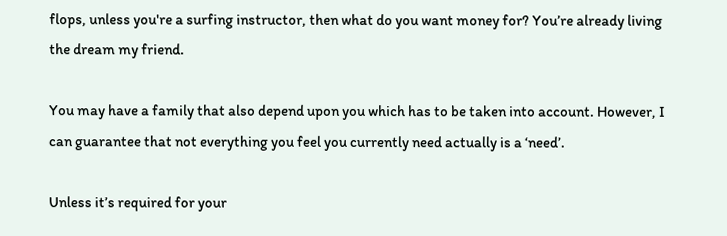flops, unless you're a surfing instructor, then what do you want money for? You’re already living the dream my friend.

You may have a family that also depend upon you which has to be taken into account. However, I can guarantee that not everything you feel you currently need actually is a ‘need’.

Unless it’s required for your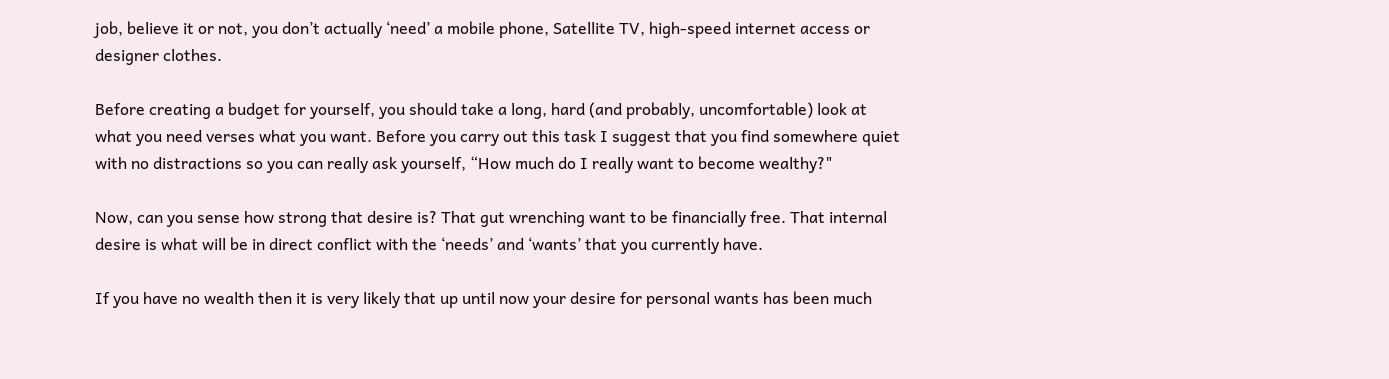job, believe it or not, you don’t actually ‘need’ a mobile phone, Satellite TV, high-speed internet access or designer clothes.

Before creating a budget for yourself, you should take a long, hard (and probably, uncomfortable) look at what you need verses what you want. Before you carry out this task I suggest that you find somewhere quiet with no distractions so you can really ask yourself, “How much do I really want to become wealthy?"

Now, can you sense how strong that desire is? That gut wrenching want to be financially free. That internal desire is what will be in direct conflict with the ‘needs’ and ‘wants’ that you currently have.

If you have no wealth then it is very likely that up until now your desire for personal wants has been much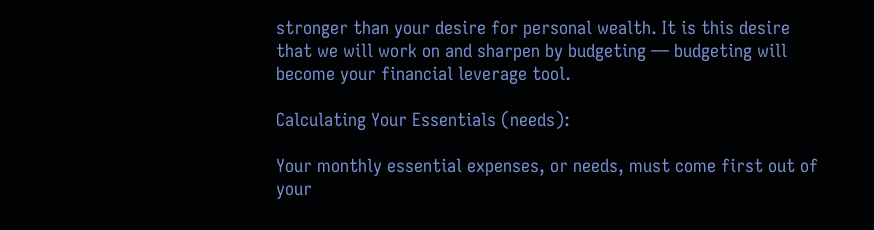stronger than your desire for personal wealth. It is this desire that we will work on and sharpen by budgeting — budgeting will become your financial leverage tool.

Calculating Your Essentials (needs):

Your monthly essential expenses, or needs, must come first out of your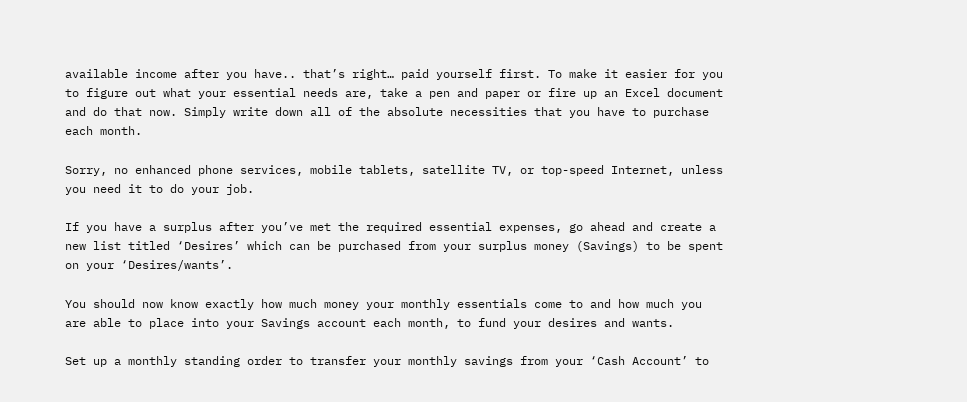available income after you have.. that’s right… paid yourself first. To make it easier for you to figure out what your essential needs are, take a pen and paper or fire up an Excel document and do that now. Simply write down all of the absolute necessities that you have to purchase each month.

Sorry, no enhanced phone services, mobile tablets, satellite TV, or top-speed Internet, unless you need it to do your job.

If you have a surplus after you’ve met the required essential expenses, go ahead and create a new list titled ‘Desires’ which can be purchased from your surplus money (Savings) to be spent on your ‘Desires/wants’.

You should now know exactly how much money your monthly essentials come to and how much you are able to place into your Savings account each month, to fund your desires and wants.

Set up a monthly standing order to transfer your monthly savings from your ‘Cash Account’ to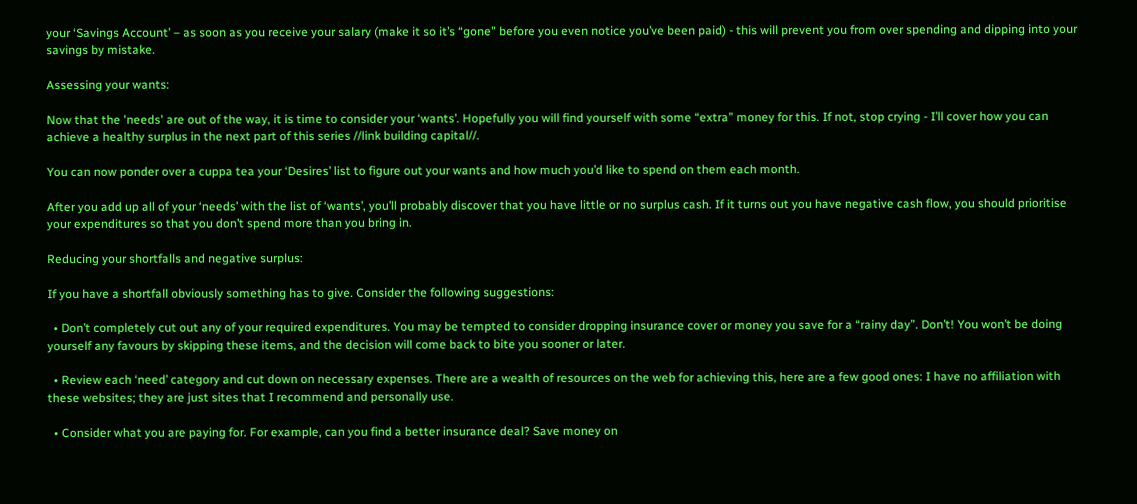your ‘Savings Account’ – as soon as you receive your salary (make it so it’s “gone” before you even notice you’ve been paid) - this will prevent you from over spending and dipping into your savings by mistake.

Assessing your wants:

Now that the 'needs' are out of the way, it is time to consider your ‘wants’. Hopefully you will find yourself with some “extra” money for this. If not, stop crying - I’ll cover how you can achieve a healthy surplus in the next part of this series //link building capital//.

You can now ponder over a cuppa tea your ‘Desires’ list to figure out your wants and how much you’d like to spend on them each month.

After you add up all of your ‘needs’ with the list of ‘wants’, you’ll probably discover that you have little or no surplus cash. If it turns out you have negative cash flow, you should prioritise your expenditures so that you don’t spend more than you bring in.

Reducing your shortfalls and negative surplus:

If you have a shortfall obviously something has to give. Consider the following suggestions:

  • Don’t completely cut out any of your required expenditures. You may be tempted to consider dropping insurance cover or money you save for a “rainy day”. Don’t! You won’t be doing yourself any favours by skipping these items, and the decision will come back to bite you sooner or later.

  • Review each ‘need’ category and cut down on necessary expenses. There are a wealth of resources on the web for achieving this, here are a few good ones: I have no affiliation with these websites; they are just sites that I recommend and personally use.

  • Consider what you are paying for. For example, can you find a better insurance deal? Save money on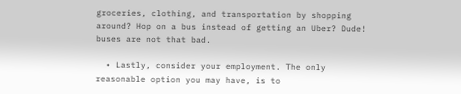groceries, clothing, and transportation by shopping around? Hop on a bus instead of getting an Uber? Dude! buses are not that bad.

  • Lastly, consider your employment. The only reasonable option you may have, is to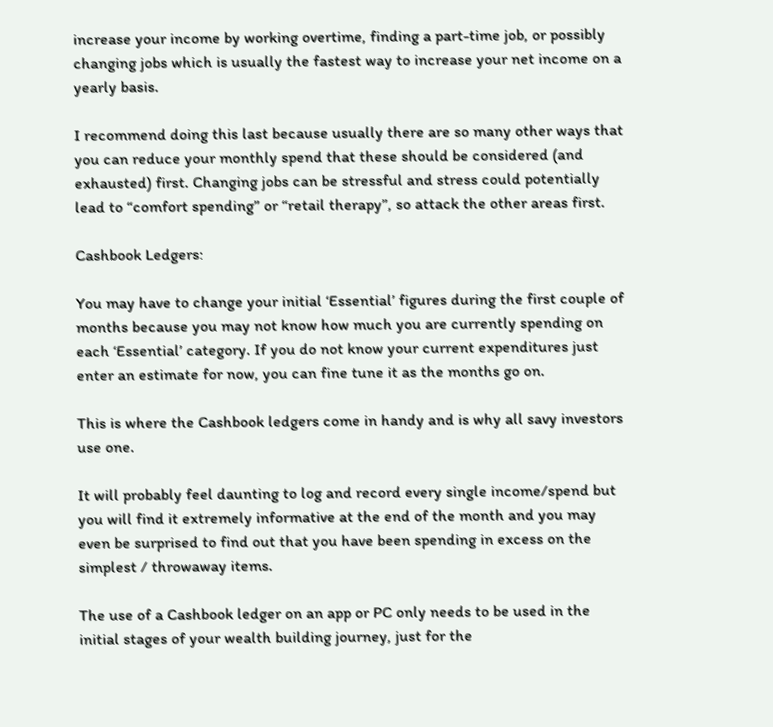increase your income by working overtime, finding a part-time job, or possibly changing jobs which is usually the fastest way to increase your net income on a yearly basis.

I recommend doing this last because usually there are so many other ways that you can reduce your monthly spend that these should be considered (and exhausted) first. Changing jobs can be stressful and stress could potentially lead to “comfort spending” or “retail therapy”, so attack the other areas first.

Cashbook Ledgers:

You may have to change your initial ‘Essential’ figures during the first couple of months because you may not know how much you are currently spending on each ‘Essential’ category. If you do not know your current expenditures just enter an estimate for now, you can fine tune it as the months go on.

This is where the Cashbook ledgers come in handy and is why all savy investors use one.

It will probably feel daunting to log and record every single income/spend but you will find it extremely informative at the end of the month and you may even be surprised to find out that you have been spending in excess on the simplest / throwaway items.

The use of a Cashbook ledger on an app or PC only needs to be used in the initial stages of your wealth building journey, just for the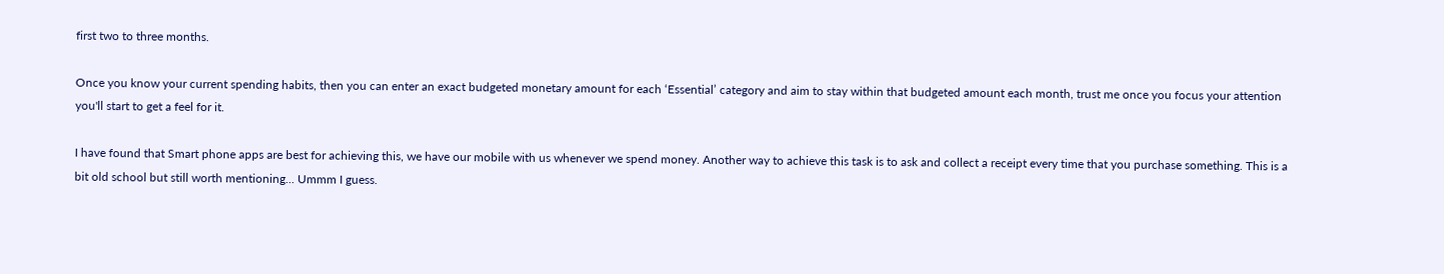first two to three months.

Once you know your current spending habits, then you can enter an exact budgeted monetary amount for each ‘Essential’ category and aim to stay within that budgeted amount each month, trust me once you focus your attention you'll start to get a feel for it.

I have found that Smart phone apps are best for achieving this, we have our mobile with us whenever we spend money. Another way to achieve this task is to ask and collect a receipt every time that you purchase something. This is a bit old school but still worth mentioning... Ummm I guess.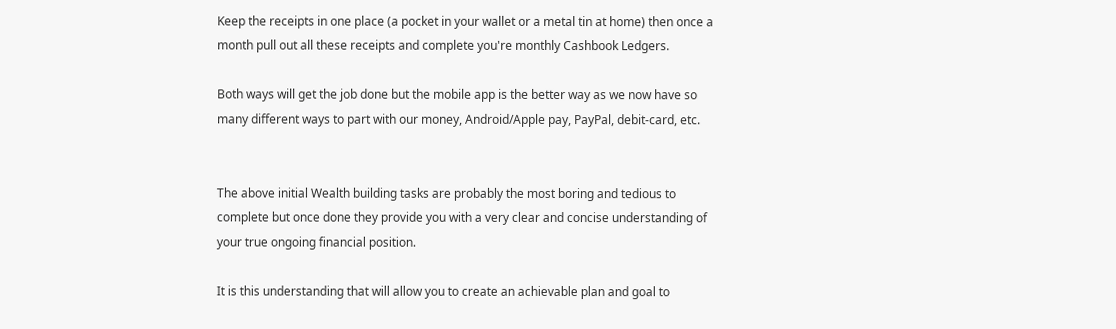Keep the receipts in one place (a pocket in your wallet or a metal tin at home) then once a month pull out all these receipts and complete you're monthly Cashbook Ledgers.

Both ways will get the job done but the mobile app is the better way as we now have so many different ways to part with our money, Android/Apple pay, PayPal, debit-card, etc.


The above initial Wealth building tasks are probably the most boring and tedious to complete but once done they provide you with a very clear and concise understanding of your true ongoing financial position.

It is this understanding that will allow you to create an achievable plan and goal to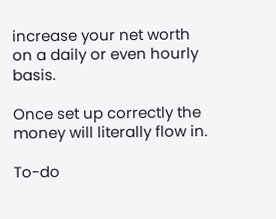increase your net worth on a daily or even hourly basis.

Once set up correctly the money will literally flow in.

To-do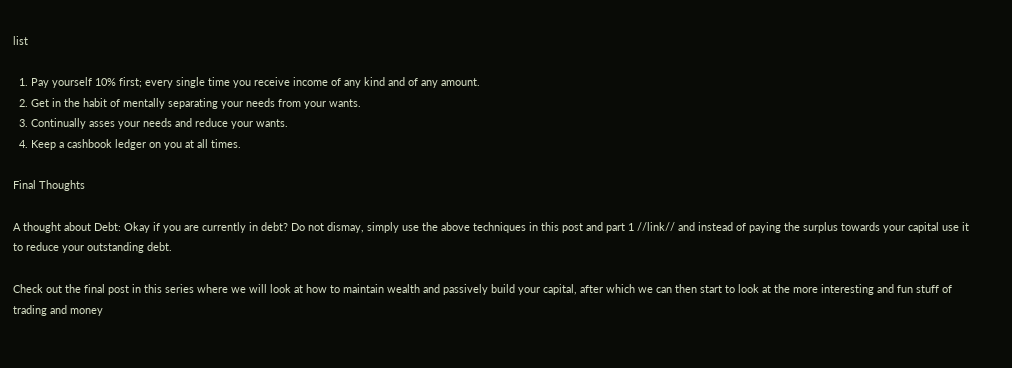list

  1. Pay yourself 10% first; every single time you receive income of any kind and of any amount.
  2. Get in the habit of mentally separating your needs from your wants.
  3. Continually asses your needs and reduce your wants.
  4. Keep a cashbook ledger on you at all times.

Final Thoughts

A thought about Debt: Okay if you are currently in debt? Do not dismay, simply use the above techniques in this post and part 1 //link// and instead of paying the surplus towards your capital use it to reduce your outstanding debt.

Check out the final post in this series where we will look at how to maintain wealth and passively build your capital, after which we can then start to look at the more interesting and fun stuff of trading and money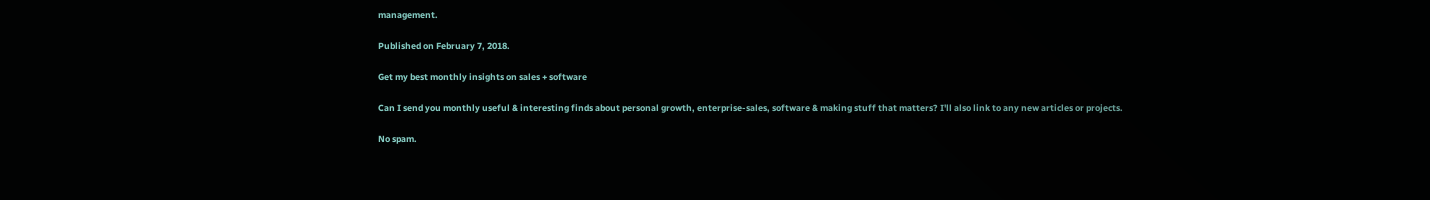management.

Published on February 7, 2018.

Get my best monthly insights on sales + software

Can I send you monthly useful & interesting finds about personal growth, enterprise-sales, software & making stuff that matters? I'll also link to any new articles or projects.

No spam.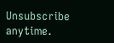Unsubscribe anytime.